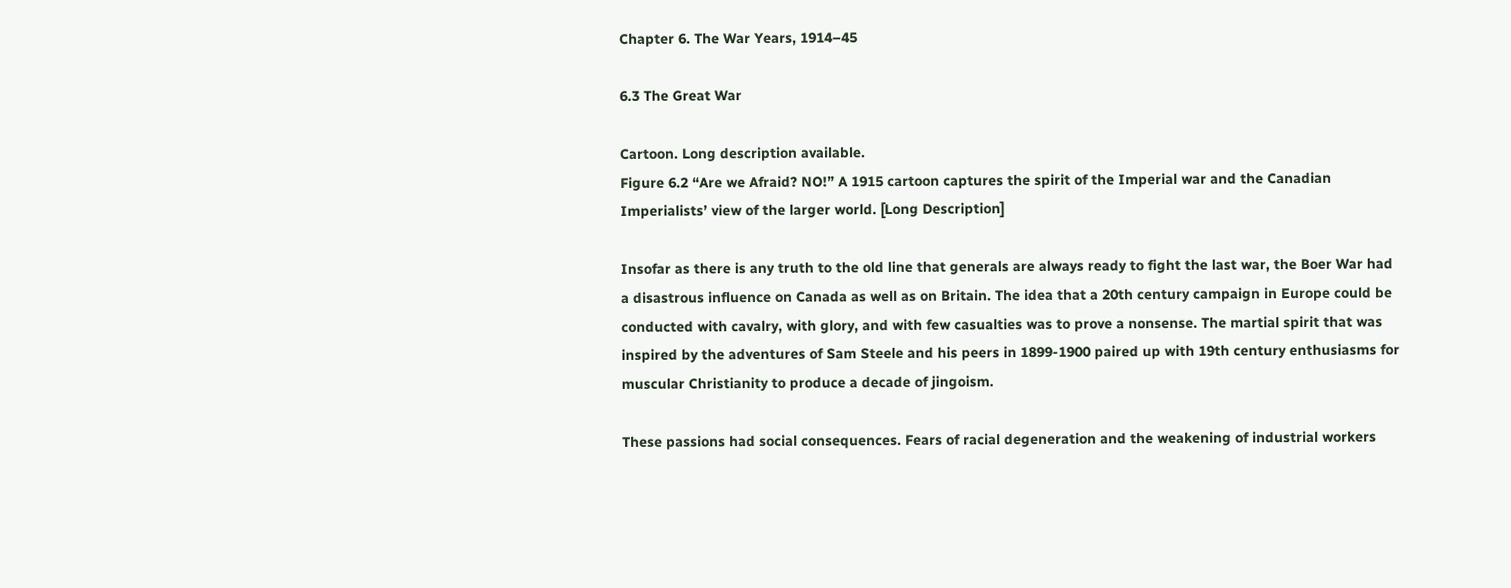Chapter 6. The War Years, 1914–45

6.3 The Great War

Cartoon. Long description available.
Figure 6.2 “Are we Afraid? NO!” A 1915 cartoon captures the spirit of the Imperial war and the Canadian Imperialists’ view of the larger world. [Long Description]

Insofar as there is any truth to the old line that generals are always ready to fight the last war, the Boer War had a disastrous influence on Canada as well as on Britain. The idea that a 20th century campaign in Europe could be conducted with cavalry, with glory, and with few casualties was to prove a nonsense. The martial spirit that was inspired by the adventures of Sam Steele and his peers in 1899-1900 paired up with 19th century enthusiasms for muscular Christianity to produce a decade of jingoism.

These passions had social consequences. Fears of racial degeneration and the weakening of industrial workers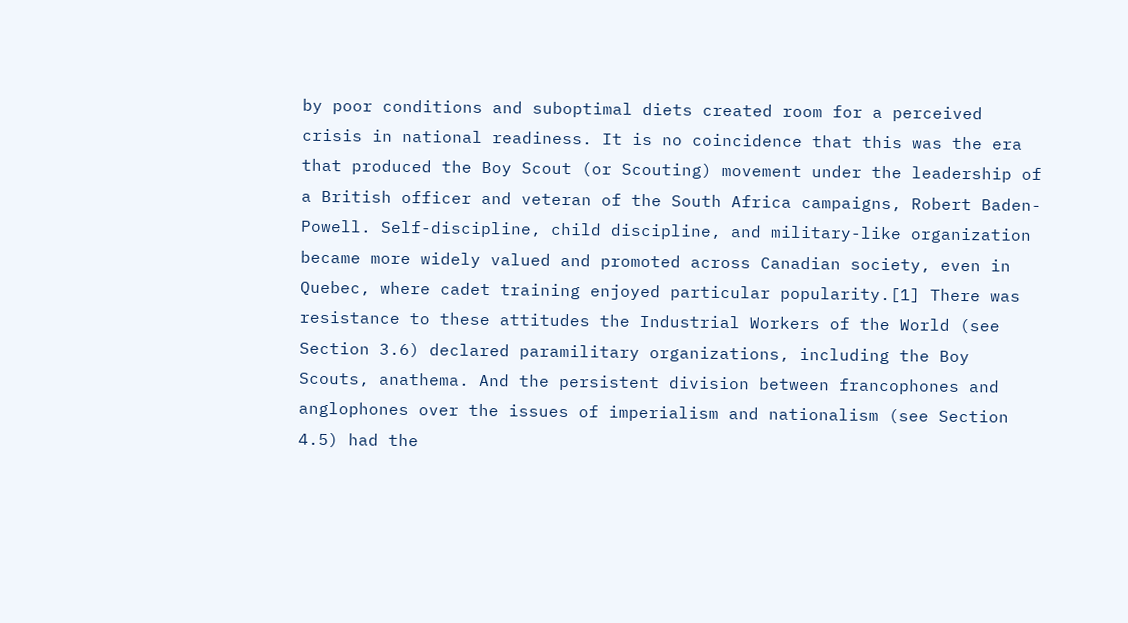by poor conditions and suboptimal diets created room for a perceived crisis in national readiness. It is no coincidence that this was the era that produced the Boy Scout (or Scouting) movement under the leadership of a British officer and veteran of the South Africa campaigns, Robert Baden-Powell. Self-discipline, child discipline, and military-like organization became more widely valued and promoted across Canadian society, even in Quebec, where cadet training enjoyed particular popularity.[1] There was resistance to these attitudes the Industrial Workers of the World (see Section 3.6) declared paramilitary organizations, including the Boy Scouts, anathema. And the persistent division between francophones and anglophones over the issues of imperialism and nationalism (see Section 4.5) had the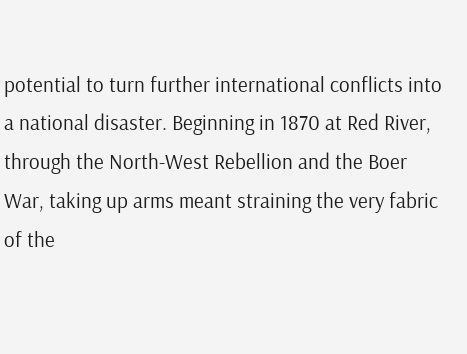potential to turn further international conflicts into a national disaster. Beginning in 1870 at Red River, through the North-West Rebellion and the Boer War, taking up arms meant straining the very fabric of the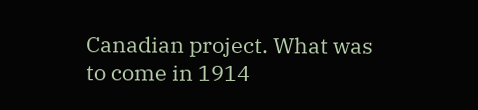Canadian project. What was to come in 1914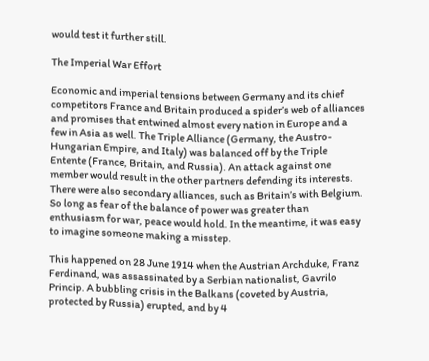would test it further still.

The Imperial War Effort

Economic and imperial tensions between Germany and its chief competitors France and Britain produced a spider’s web of alliances and promises that entwined almost every nation in Europe and a few in Asia as well. The Triple Alliance (Germany, the Austro-Hungarian Empire, and Italy) was balanced off by the Triple Entente (France, Britain, and Russia). An attack against one member would result in the other partners defending its interests. There were also secondary alliances, such as Britain’s with Belgium. So long as fear of the balance of power was greater than enthusiasm for war, peace would hold. In the meantime, it was easy to imagine someone making a misstep.

This happened on 28 June 1914 when the Austrian Archduke, Franz Ferdinand, was assassinated by a Serbian nationalist, Gavrilo Princip. A bubbling crisis in the Balkans (coveted by Austria, protected by Russia) erupted, and by 4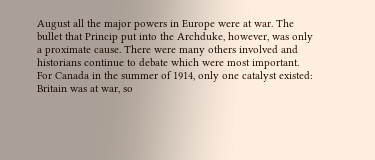August all the major powers in Europe were at war. The bullet that Princip put into the Archduke, however, was only a proximate cause. There were many others involved and historians continue to debate which were most important. For Canada in the summer of 1914, only one catalyst existed: Britain was at war, so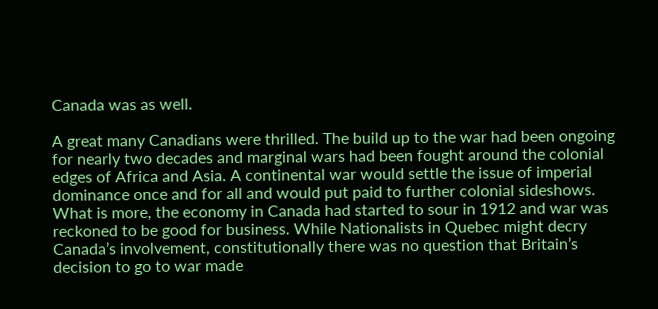Canada was as well.

A great many Canadians were thrilled. The build up to the war had been ongoing for nearly two decades and marginal wars had been fought around the colonial edges of Africa and Asia. A continental war would settle the issue of imperial dominance once and for all and would put paid to further colonial sideshows. What is more, the economy in Canada had started to sour in 1912 and war was reckoned to be good for business. While Nationalists in Quebec might decry Canada’s involvement, constitutionally there was no question that Britain’s decision to go to war made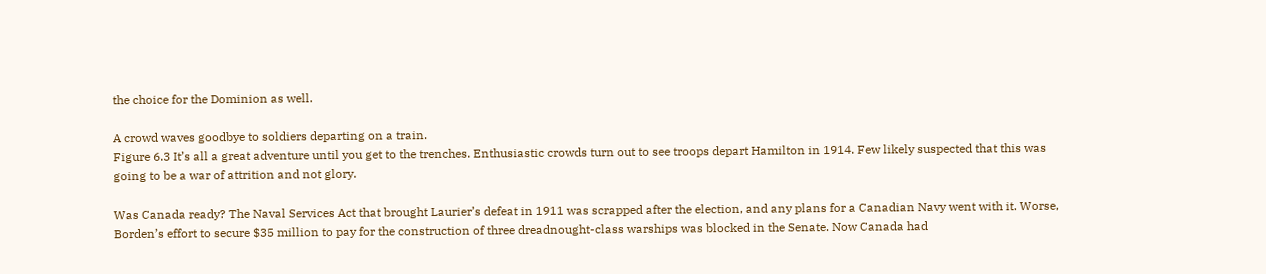the choice for the Dominion as well.

A crowd waves goodbye to soldiers departing on a train.
Figure 6.3 It’s all a great adventure until you get to the trenches. Enthusiastic crowds turn out to see troops depart Hamilton in 1914. Few likely suspected that this was going to be a war of attrition and not glory.

Was Canada ready? The Naval Services Act that brought Laurier’s defeat in 1911 was scrapped after the election, and any plans for a Canadian Navy went with it. Worse, Borden’s effort to secure $35 million to pay for the construction of three dreadnought-class warships was blocked in the Senate. Now Canada had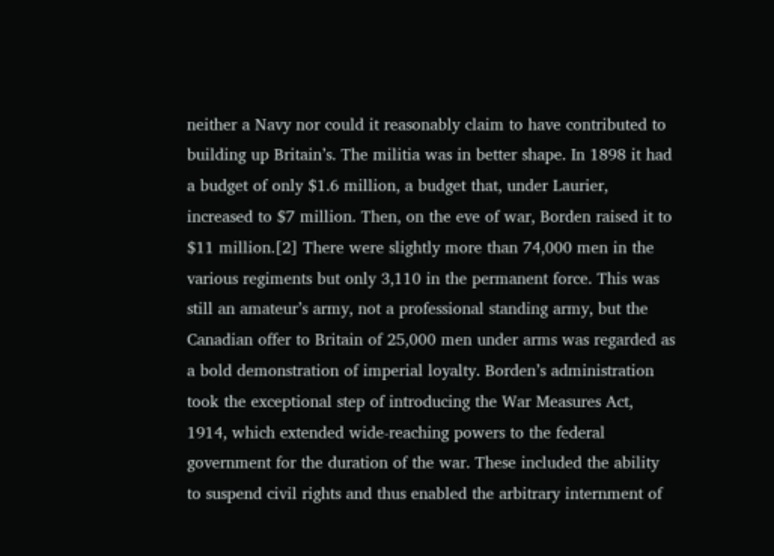neither a Navy nor could it reasonably claim to have contributed to building up Britain’s. The militia was in better shape. In 1898 it had a budget of only $1.6 million, a budget that, under Laurier, increased to $7 million. Then, on the eve of war, Borden raised it to $11 million.[2] There were slightly more than 74,000 men in the various regiments but only 3,110 in the permanent force. This was still an amateur’s army, not a professional standing army, but the Canadian offer to Britain of 25,000 men under arms was regarded as a bold demonstration of imperial loyalty. Borden’s administration took the exceptional step of introducing the War Measures Act, 1914, which extended wide-reaching powers to the federal government for the duration of the war. These included the ability to suspend civil rights and thus enabled the arbitrary internment of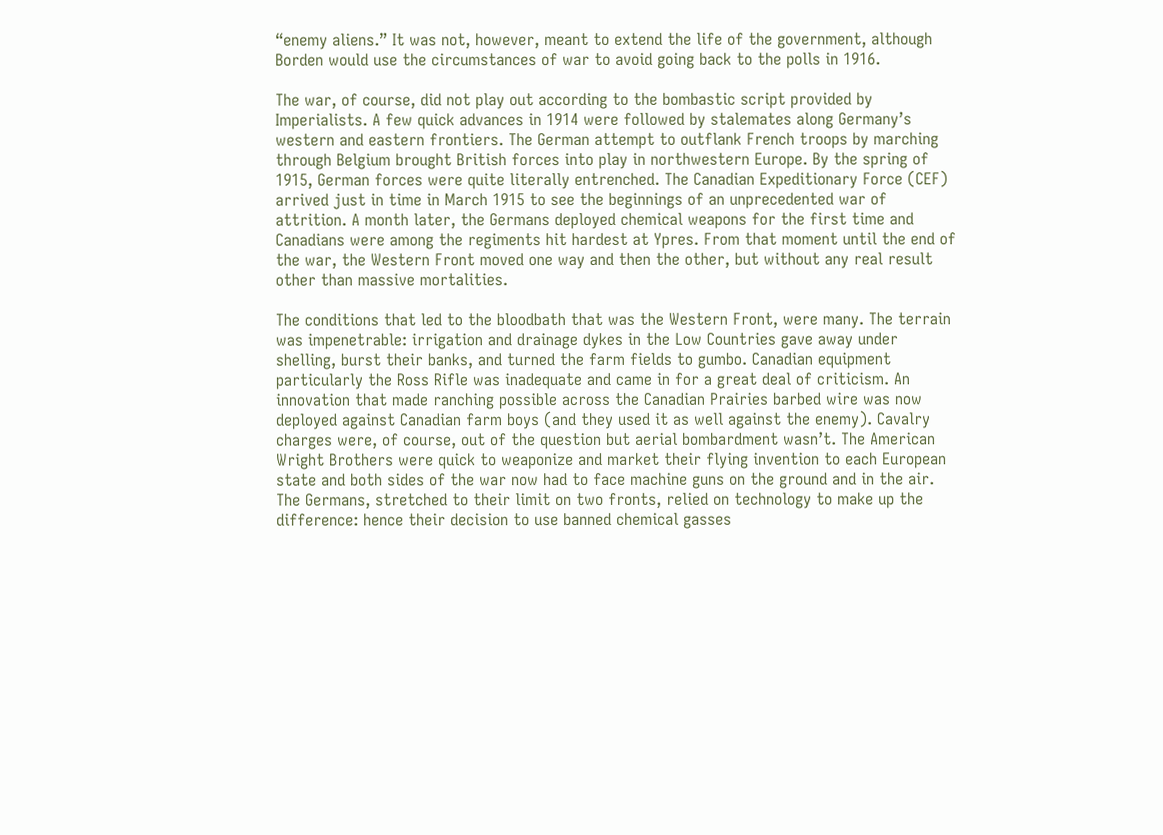“enemy aliens.” It was not, however, meant to extend the life of the government, although Borden would use the circumstances of war to avoid going back to the polls in 1916.

The war, of course, did not play out according to the bombastic script provided by Imperialists. A few quick advances in 1914 were followed by stalemates along Germany’s western and eastern frontiers. The German attempt to outflank French troops by marching through Belgium brought British forces into play in northwestern Europe. By the spring of 1915, German forces were quite literally entrenched. The Canadian Expeditionary Force (CEF) arrived just in time in March 1915 to see the beginnings of an unprecedented war of attrition. A month later, the Germans deployed chemical weapons for the first time and Canadians were among the regiments hit hardest at Ypres. From that moment until the end of the war, the Western Front moved one way and then the other, but without any real result other than massive mortalities.

The conditions that led to the bloodbath that was the Western Front, were many. The terrain was impenetrable: irrigation and drainage dykes in the Low Countries gave away under shelling, burst their banks, and turned the farm fields to gumbo. Canadian equipment particularly the Ross Rifle was inadequate and came in for a great deal of criticism. An innovation that made ranching possible across the Canadian Prairies barbed wire was now deployed against Canadian farm boys (and they used it as well against the enemy). Cavalry charges were, of course, out of the question but aerial bombardment wasn’t. The American Wright Brothers were quick to weaponize and market their flying invention to each European state and both sides of the war now had to face machine guns on the ground and in the air. The Germans, stretched to their limit on two fronts, relied on technology to make up the difference: hence their decision to use banned chemical gasses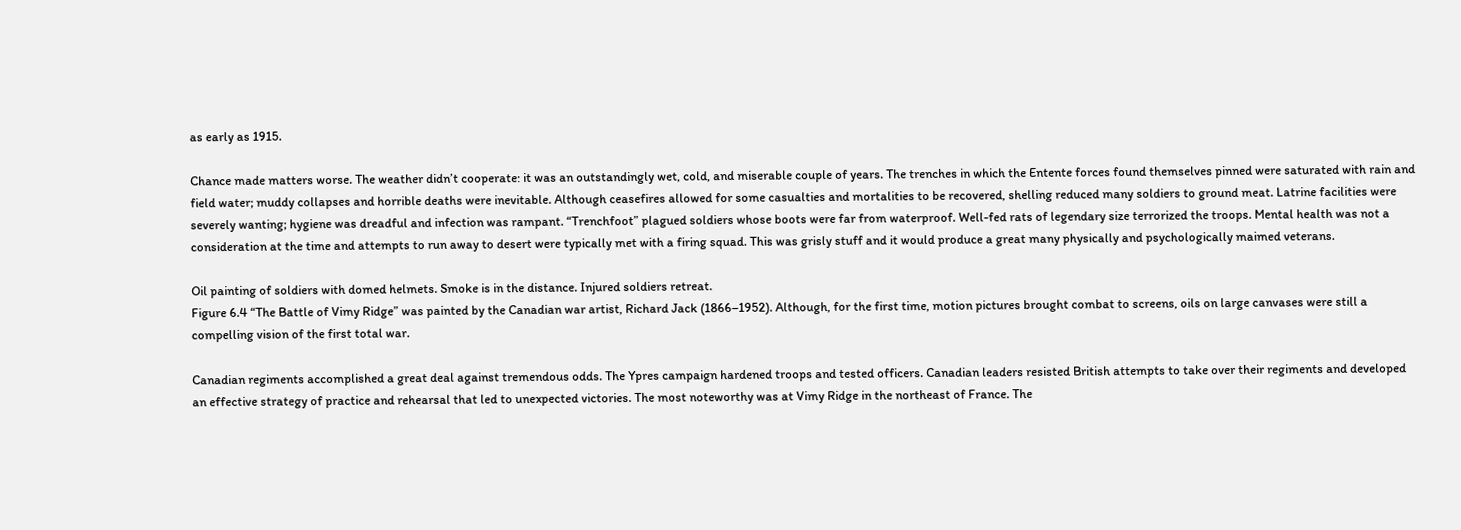as early as 1915.

Chance made matters worse. The weather didn’t cooperate: it was an outstandingly wet, cold, and miserable couple of years. The trenches in which the Entente forces found themselves pinned were saturated with rain and field water; muddy collapses and horrible deaths were inevitable. Although ceasefires allowed for some casualties and mortalities to be recovered, shelling reduced many soldiers to ground meat. Latrine facilities were severely wanting; hygiene was dreadful and infection was rampant. “Trenchfoot” plagued soldiers whose boots were far from waterproof. Well-fed rats of legendary size terrorized the troops. Mental health was not a consideration at the time and attempts to run away to desert were typically met with a firing squad. This was grisly stuff and it would produce a great many physically and psychologically maimed veterans.

Oil painting of soldiers with domed helmets. Smoke is in the distance. Injured soldiers retreat.
Figure 6.4 “The Battle of Vimy Ridge” was painted by the Canadian war artist, Richard Jack (1866–1952). Although, for the first time, motion pictures brought combat to screens, oils on large canvases were still a compelling vision of the first total war.

Canadian regiments accomplished a great deal against tremendous odds. The Ypres campaign hardened troops and tested officers. Canadian leaders resisted British attempts to take over their regiments and developed an effective strategy of practice and rehearsal that led to unexpected victories. The most noteworthy was at Vimy Ridge in the northeast of France. The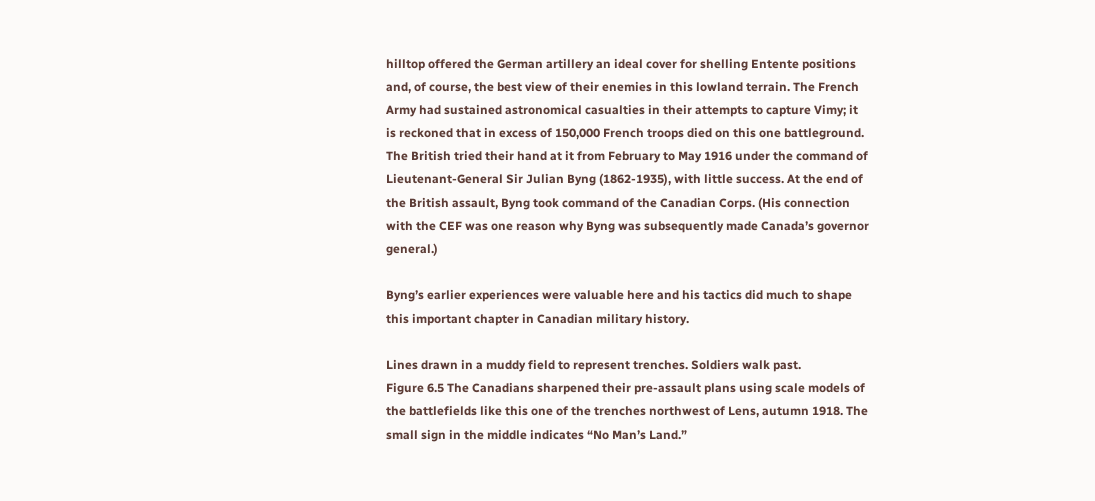hilltop offered the German artillery an ideal cover for shelling Entente positions and, of course, the best view of their enemies in this lowland terrain. The French Army had sustained astronomical casualties in their attempts to capture Vimy; it is reckoned that in excess of 150,000 French troops died on this one battleground. The British tried their hand at it from February to May 1916 under the command of Lieutenant-General Sir Julian Byng (1862-1935), with little success. At the end of the British assault, Byng took command of the Canadian Corps. (His connection with the CEF was one reason why Byng was subsequently made Canada’s governor general.)

Byng’s earlier experiences were valuable here and his tactics did much to shape this important chapter in Canadian military history.

Lines drawn in a muddy field to represent trenches. Soldiers walk past.
Figure 6.5 The Canadians sharpened their pre-assault plans using scale models of the battlefields like this one of the trenches northwest of Lens, autumn 1918. The small sign in the middle indicates “No Man’s Land.”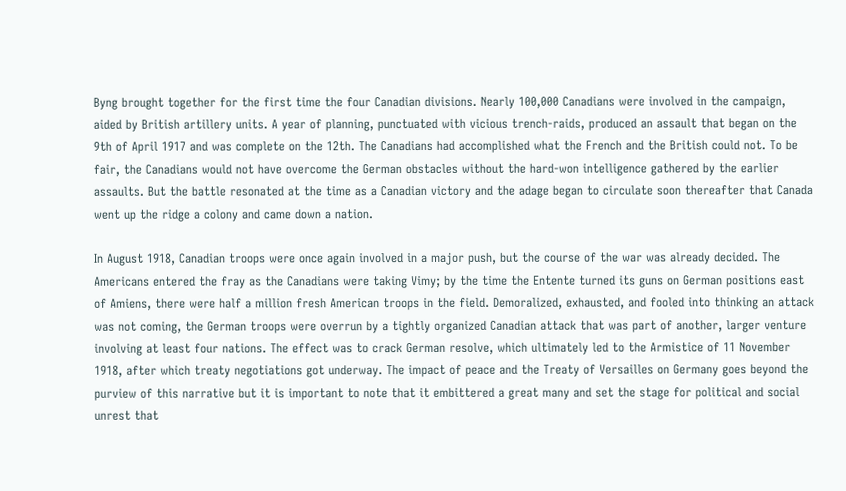Byng brought together for the first time the four Canadian divisions. Nearly 100,000 Canadians were involved in the campaign, aided by British artillery units. A year of planning, punctuated with vicious trench-raids, produced an assault that began on the 9th of April 1917 and was complete on the 12th. The Canadians had accomplished what the French and the British could not. To be fair, the Canadians would not have overcome the German obstacles without the hard-won intelligence gathered by the earlier assaults. But the battle resonated at the time as a Canadian victory and the adage began to circulate soon thereafter that Canada went up the ridge a colony and came down a nation.

In August 1918, Canadian troops were once again involved in a major push, but the course of the war was already decided. The Americans entered the fray as the Canadians were taking Vimy; by the time the Entente turned its guns on German positions east of Amiens, there were half a million fresh American troops in the field. Demoralized, exhausted, and fooled into thinking an attack was not coming, the German troops were overrun by a tightly organized Canadian attack that was part of another, larger venture involving at least four nations. The effect was to crack German resolve, which ultimately led to the Armistice of 11 November 1918, after which treaty negotiations got underway. The impact of peace and the Treaty of Versailles on Germany goes beyond the purview of this narrative but it is important to note that it embittered a great many and set the stage for political and social unrest that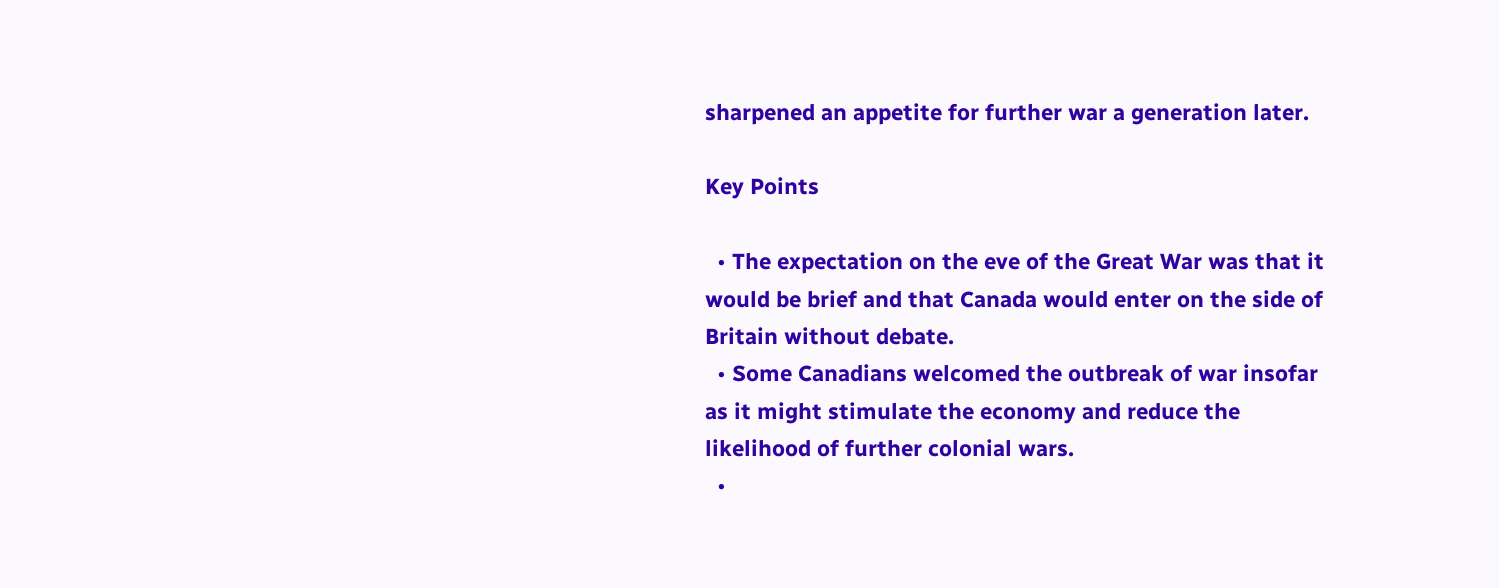sharpened an appetite for further war a generation later.

Key Points

  • The expectation on the eve of the Great War was that it would be brief and that Canada would enter on the side of Britain without debate.
  • Some Canadians welcomed the outbreak of war insofar as it might stimulate the economy and reduce the likelihood of further colonial wars.
  •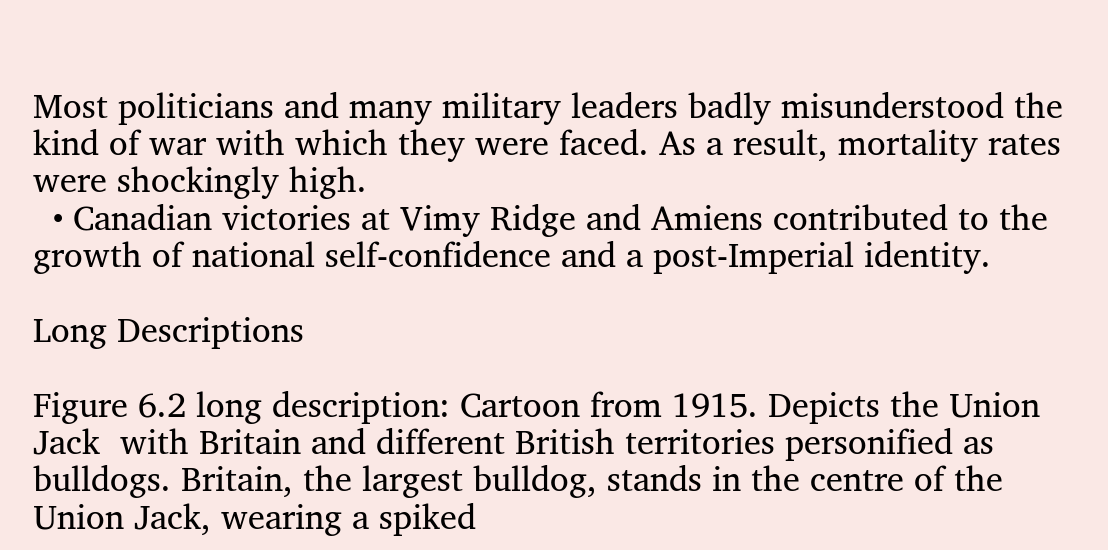Most politicians and many military leaders badly misunderstood the kind of war with which they were faced. As a result, mortality rates were shockingly high.
  • Canadian victories at Vimy Ridge and Amiens contributed to the growth of national self-confidence and a post-Imperial identity.

Long Descriptions

Figure 6.2 long description: Cartoon from 1915. Depicts the Union Jack  with Britain and different British territories personified as bulldogs. Britain, the largest bulldog, stands in the centre of the Union Jack, wearing a spiked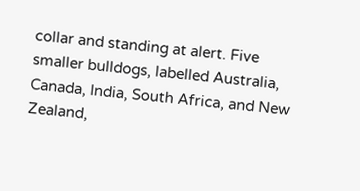collar and standing at alert. Five smaller bulldogs, labelled Australia, Canada, India, South Africa, and New Zealand,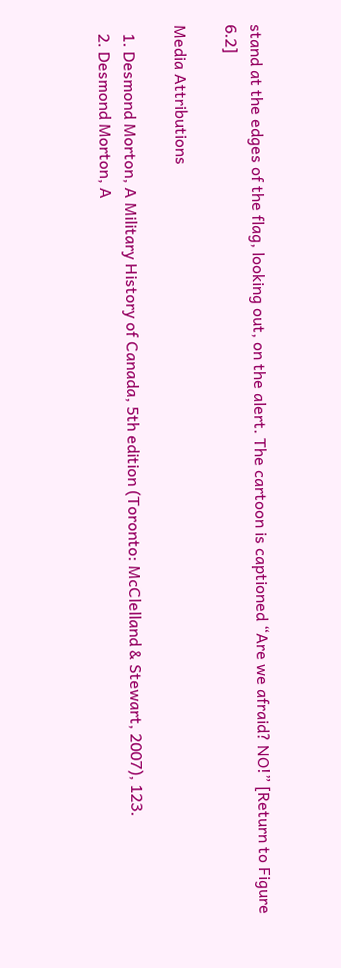stand at the edges of the flag, looking out, on the alert. The cartoon is captioned “Are we afraid? NO!” [Return to Figure 6.2]

Media Attributions

  1. Desmond Morton, A Military History of Canada, 5th edition (Toronto: McClelland & Stewart, 2007), 123.
  2. Desmond Morton, A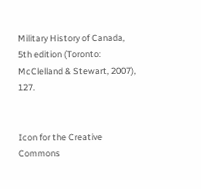Military History of Canada, 5th edition (Toronto: McClelland & Stewart, 2007), 127.


Icon for the Creative Commons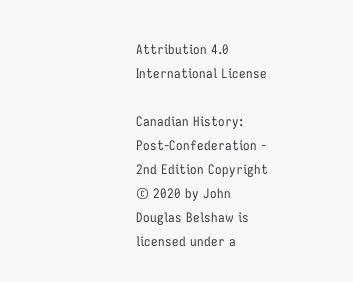Attribution 4.0 International License

Canadian History: Post-Confederation - 2nd Edition Copyright © 2020 by John Douglas Belshaw is licensed under a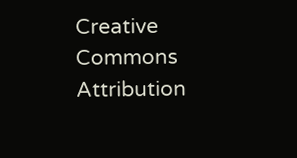Creative Commons Attribution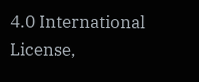4.0 International License,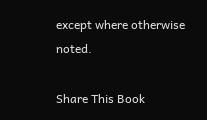except where otherwise noted.

Share This Book